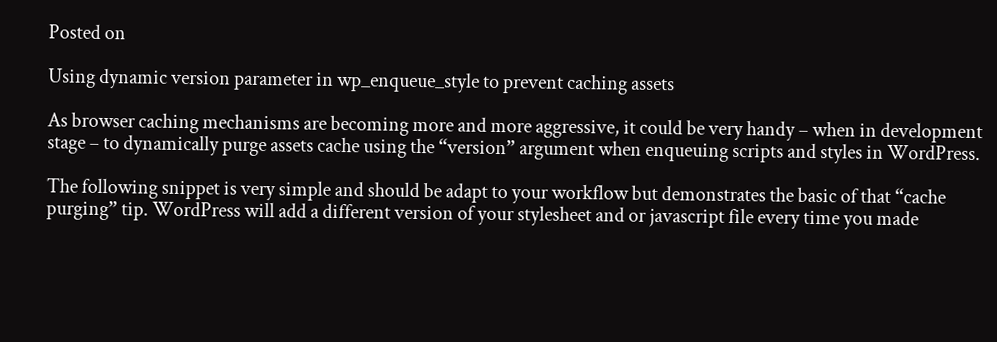Posted on

Using dynamic version parameter in wp_enqueue_style to prevent caching assets

As browser caching mechanisms are becoming more and more aggressive, it could be very handy – when in development stage – to dynamically purge assets cache using the “version” argument when enqueuing scripts and styles in WordPress.

The following snippet is very simple and should be adapt to your workflow but demonstrates the basic of that “cache purging” tip. WordPress will add a different version of your stylesheet and or javascript file every time you made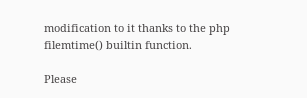modification to it thanks to the php filemtime() builtin function.

Please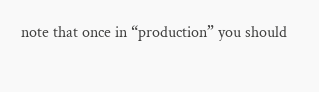note that once in “production” you should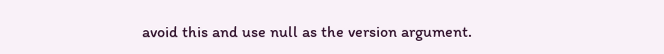avoid this and use null as the version argument.